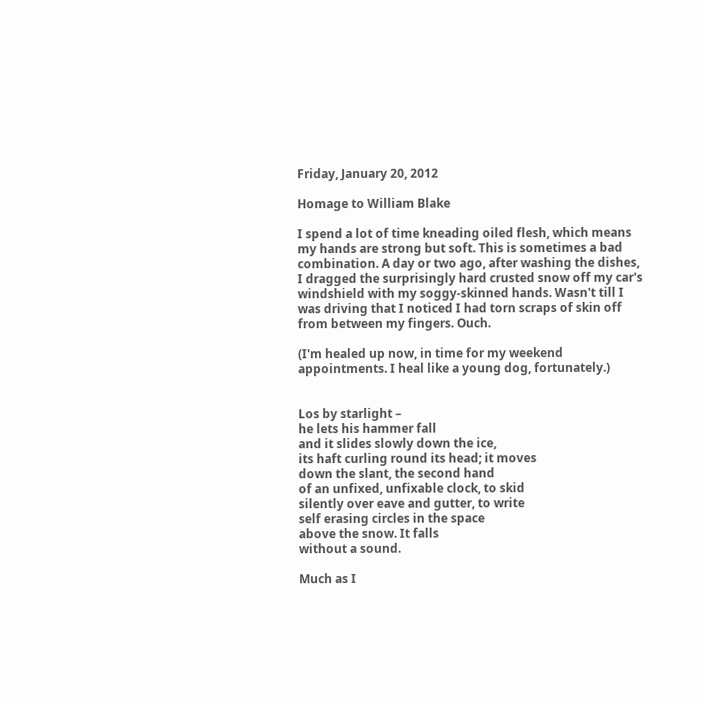Friday, January 20, 2012

Homage to William Blake

I spend a lot of time kneading oiled flesh, which means my hands are strong but soft. This is sometimes a bad combination. A day or two ago, after washing the dishes, I dragged the surprisingly hard crusted snow off my car's windshield with my soggy-skinned hands. Wasn't till I was driving that I noticed I had torn scraps of skin off from between my fingers. Ouch.

(I'm healed up now, in time for my weekend appointments. I heal like a young dog, fortunately.)


Los by starlight –
he lets his hammer fall
and it slides slowly down the ice,
its haft curling round its head; it moves
down the slant, the second hand
of an unfixed, unfixable clock, to skid
silently over eave and gutter, to write
self erasing circles in the space
above the snow. It falls
without a sound.

Much as I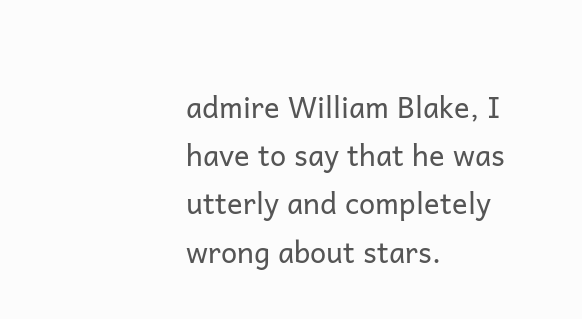admire William Blake, I have to say that he was utterly and completely wrong about stars.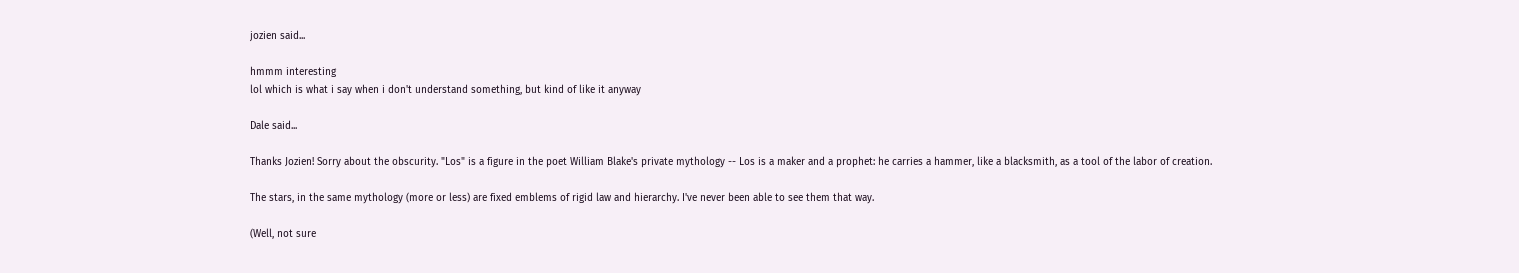jozien said...

hmmm interesting
lol which is what i say when i don't understand something, but kind of like it anyway

Dale said...

Thanks Jozien! Sorry about the obscurity. "Los" is a figure in the poet William Blake's private mythology -- Los is a maker and a prophet: he carries a hammer, like a blacksmith, as a tool of the labor of creation.

The stars, in the same mythology (more or less) are fixed emblems of rigid law and hierarchy. I've never been able to see them that way.

(Well, not sure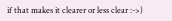if that makes it clearer or less clear :->)